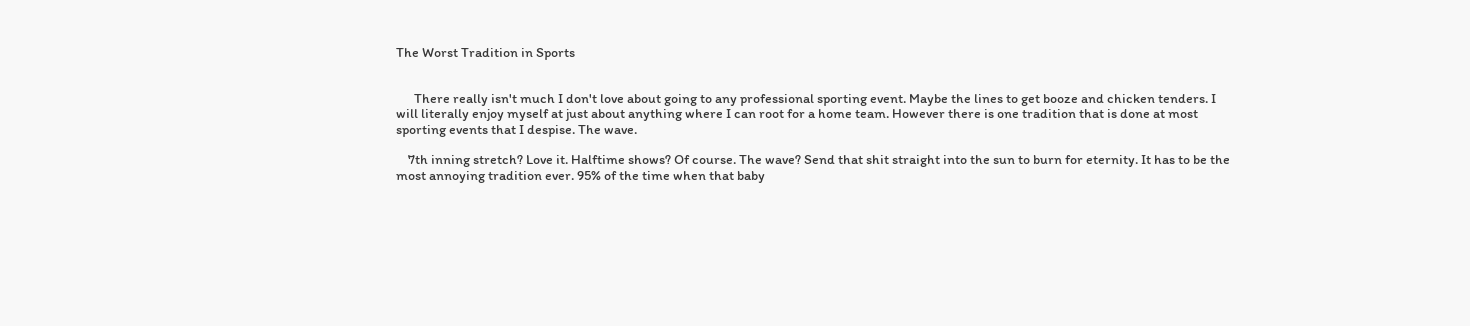The Worst Tradition in Sports


      There really isn't much I don't love about going to any professional sporting event. Maybe the lines to get booze and chicken tenders. I will literally enjoy myself at just about anything where I can root for a home team. However there is one tradition that is done at most sporting events that I despise. The wave.

    7th inning stretch? Love it. Halftime shows? Of course. The wave? Send that shit straight into the sun to burn for eternity. It has to be the most annoying tradition ever. 95% of the time when that baby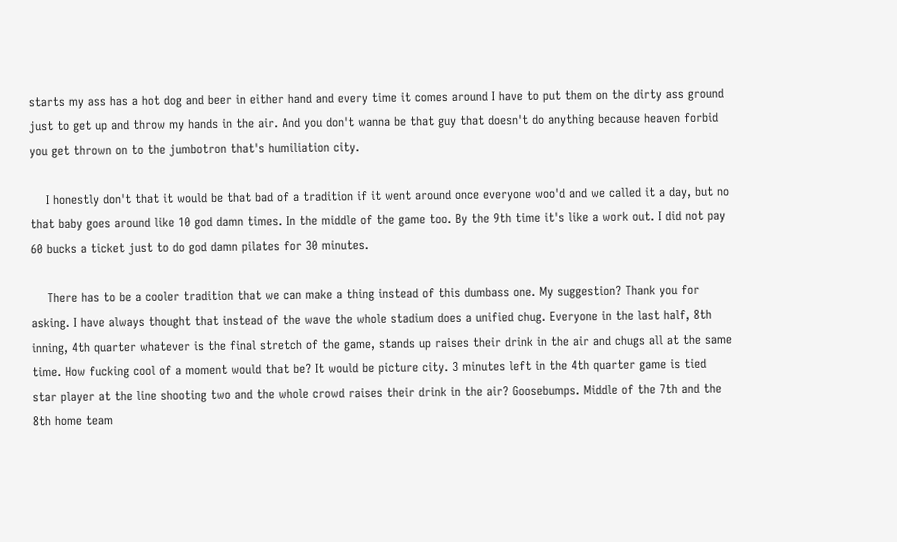starts my ass has a hot dog and beer in either hand and every time it comes around I have to put them on the dirty ass ground just to get up and throw my hands in the air. And you don't wanna be that guy that doesn't do anything because heaven forbid you get thrown on to the jumbotron that's humiliation city.

    I honestly don't that it would be that bad of a tradition if it went around once everyone woo'd and we called it a day, but no that baby goes around like 10 god damn times. In the middle of the game too. By the 9th time it's like a work out. I did not pay 60 bucks a ticket just to do god damn pilates for 30 minutes.

    There has to be a cooler tradition that we can make a thing instead of this dumbass one. My suggestion? Thank you for asking. I have always thought that instead of the wave the whole stadium does a unified chug. Everyone in the last half, 8th inning, 4th quarter whatever is the final stretch of the game, stands up raises their drink in the air and chugs all at the same time. How fucking cool of a moment would that be? It would be picture city. 3 minutes left in the 4th quarter game is tied star player at the line shooting two and the whole crowd raises their drink in the air? Goosebumps. Middle of the 7th and the 8th home team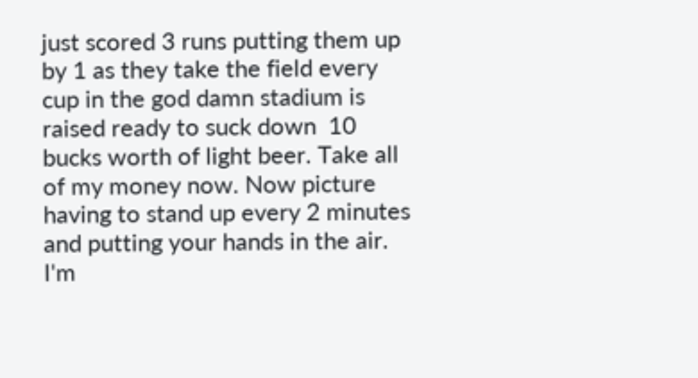just scored 3 runs putting them up by 1 as they take the field every cup in the god damn stadium is raised ready to suck down  10 bucks worth of light beer. Take all of my money now. Now picture having to stand up every 2 minutes and putting your hands in the air. I'm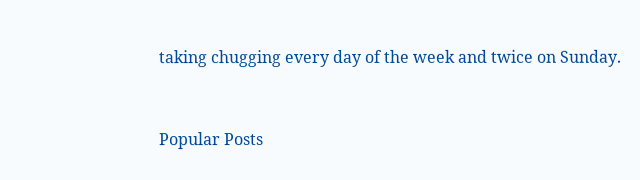taking chugging every day of the week and twice on Sunday.



Popular Posts